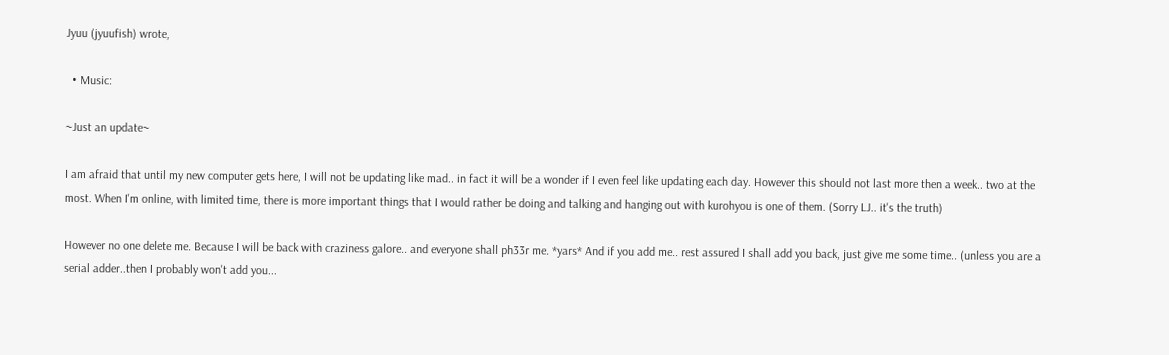Jyuu (jyuufish) wrote,

  • Music:

~Just an update~

I am afraid that until my new computer gets here, I will not be updating like mad.. in fact it will be a wonder if I even feel like updating each day. However this should not last more then a week.. two at the most. When I'm online, with limited time, there is more important things that I would rather be doing and talking and hanging out with kurohyou is one of them. (Sorry LJ.. it's the truth)

However no one delete me. Because I will be back with craziness galore.. and everyone shall ph33r me. *yars* And if you add me.. rest assured I shall add you back, just give me some time.. (unless you are a serial adder..then I probably won't add you...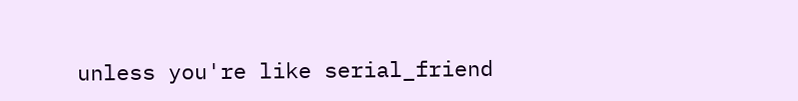unless you're like serial_friend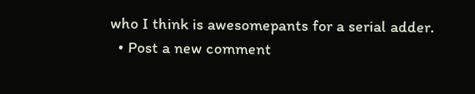who I think is awesomepants for a serial adder.
  • Post a new comment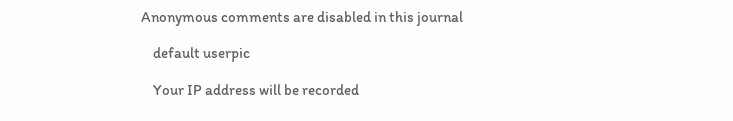Anonymous comments are disabled in this journal

    default userpic

    Your IP address will be recorded